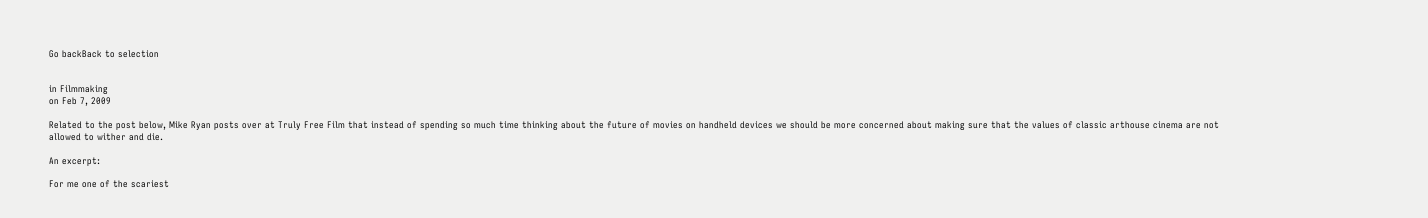Go backBack to selection


in Filmmaking
on Feb 7, 2009

Related to the post below, Mike Ryan posts over at Truly Free Film that instead of spending so much time thinking about the future of movies on handheld devices we should be more concerned about making sure that the values of classic arthouse cinema are not allowed to wither and die.

An excerpt:

For me one of the scariest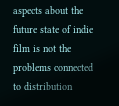aspects about the future state of indie film is not the problems connected to distribution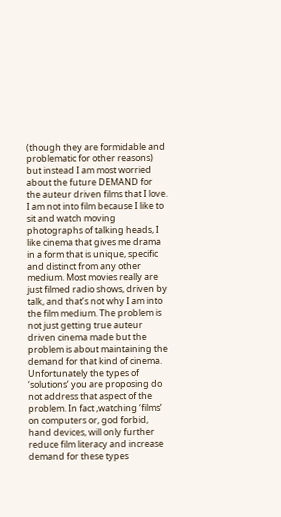(though they are formidable and problematic for other reasons) but instead I am most worried about the future DEMAND for the auteur driven films that I love. I am not into film because I like to sit and watch moving photographs of talking heads, I like cinema that gives me drama in a form that is unique, specific and distinct from any other medium. Most movies really are just filmed radio shows, driven by talk, and that’s not why I am into the film medium. The problem is not just getting true auteur driven cinema made but the problem is about maintaining the demand for that kind of cinema. Unfortunately the types of ‘solutions’ you are proposing do not address that aspect of the problem. In fact ,watching ‘films’ on computers or, god forbid, hand devices, will only further reduce film literacy and increase demand for these types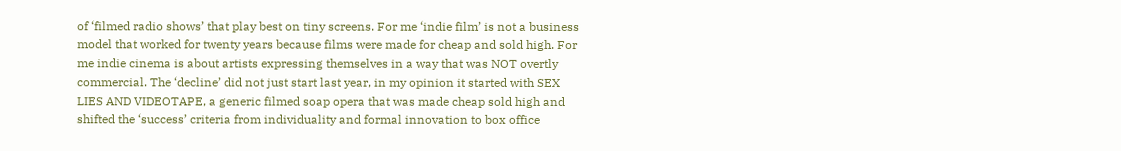of ‘filmed radio shows’ that play best on tiny screens. For me ‘indie film’ is not a business model that worked for twenty years because films were made for cheap and sold high. For me indie cinema is about artists expressing themselves in a way that was NOT overtly commercial. The ‘decline’ did not just start last year, in my opinion it started with SEX LIES AND VIDEOTAPE, a generic filmed soap opera that was made cheap sold high and shifted the ‘success’ criteria from individuality and formal innovation to box office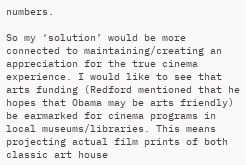numbers.

So my ‘solution’ would be more connected to maintaining/creating an appreciation for the true cinema experience. I would like to see that arts funding (Redford mentioned that he hopes that Obama may be arts friendly) be earmarked for cinema programs in local museums/libraries. This means projecting actual film prints of both classic art house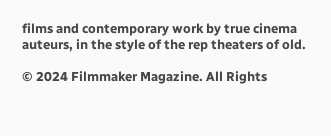films and contemporary work by true cinema auteurs, in the style of the rep theaters of old.

© 2024 Filmmaker Magazine. All Rights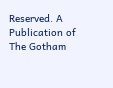Reserved. A Publication of The Gotham